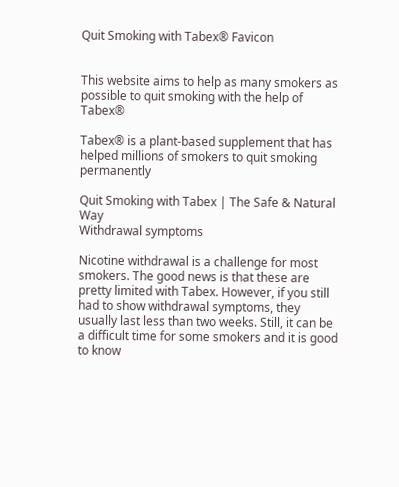Quit Smoking with Tabex® Favicon


This website aims to help as many smokers as possible to quit smoking with the help of Tabex®

Tabex® is a plant-based supplement that has helped millions of smokers to quit smoking permanently

Quit Smoking with Tabex | The Safe & Natural Way
Withdrawal symptoms

Nicotine withdrawal is a challenge for most smokers. The good news is that these are pretty limited with Tabex. However, if you still had to show withdrawal symptoms, they usually last less than two weeks. Still, it can be a difficult time for some smokers and it is good to know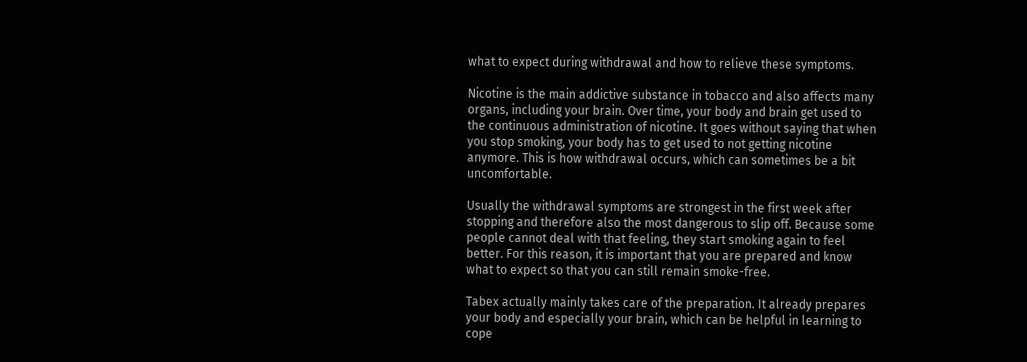what to expect during withdrawal and how to relieve these symptoms.

Nicotine is the main addictive substance in tobacco and also affects many organs, including your brain. Over time, your body and brain get used to the continuous administration of nicotine. It goes without saying that when you stop smoking, your body has to get used to not getting nicotine anymore. This is how withdrawal occurs, which can sometimes be a bit uncomfortable.

Usually the withdrawal symptoms are strongest in the first week after stopping and therefore also the most dangerous to slip off. Because some people cannot deal with that feeling, they start smoking again to feel better. For this reason, it is important that you are prepared and know what to expect so that you can still remain smoke-free.

Tabex actually mainly takes care of the preparation. It already prepares your body and especially your brain, which can be helpful in learning to cope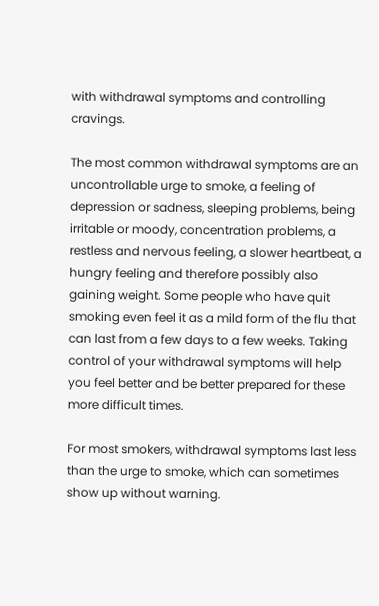with withdrawal symptoms and controlling cravings.

The most common withdrawal symptoms are an uncontrollable urge to smoke, a feeling of depression or sadness, sleeping problems, being irritable or moody, concentration problems, a restless and nervous feeling, a slower heartbeat, a hungry feeling and therefore possibly also gaining weight. Some people who have quit smoking even feel it as a mild form of the flu that can last from a few days to a few weeks. Taking control of your withdrawal symptoms will help you feel better and be better prepared for these more difficult times.

For most smokers, withdrawal symptoms last less than the urge to smoke, which can sometimes show up without warning.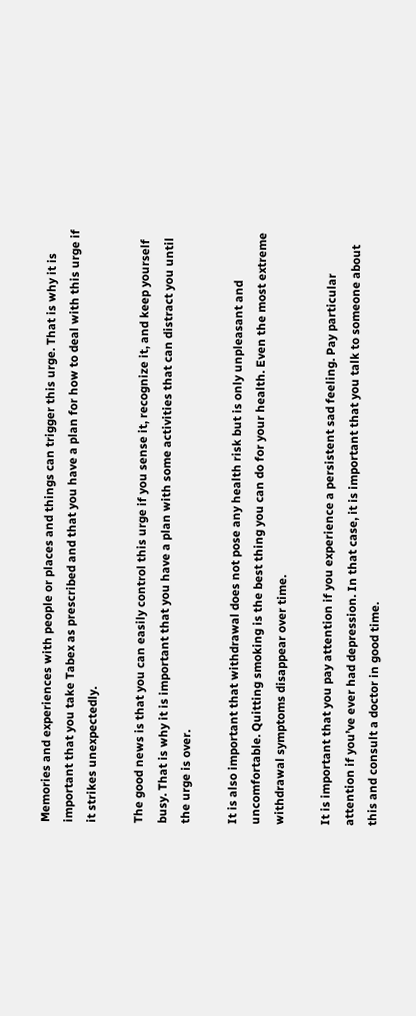Memories and experiences with people or places and things can trigger this urge. That is why it is important that you take Tabex as prescribed and that you have a plan for how to deal with this urge if it strikes unexpectedly.

The good news is that you can easily control this urge if you sense it, recognize it, and keep yourself busy. That is why it is important that you have a plan with some activities that can distract you until the urge is over.

It is also important that withdrawal does not pose any health risk but is only unpleasant and uncomfortable. Quitting smoking is the best thing you can do for your health. Even the most extreme withdrawal symptoms disappear over time.

It is important that you pay attention if you experience a persistent sad feeling. Pay particular attention if you’ve ever had depression. In that case, it is important that you talk to someone about this and consult a doctor in good time.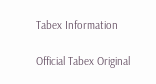Tabex Information

Official Tabex Original